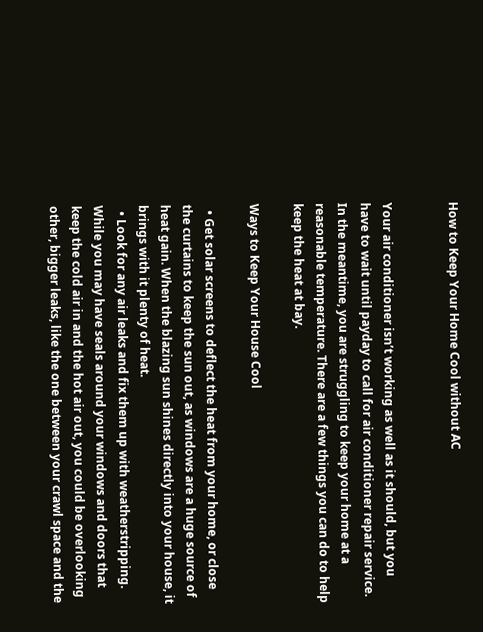How to Keep Your Home Cool without AC


Your air conditioner isn’t working as well as it should, but you have to wait until payday to call for air conditioner repair service. In the meantime, you are struggling to keep your home at a reasonable temperature. There are a few things you can do to help keep the heat at bay.

Ways to Keep Your House Cool

  • Get solar screens to deflect the heat from your home, or close the curtains to keep the sun out, as windows are a huge source of heat gain. When the blazing sun shines directly into your house, it brings with it plenty of heat.
  • Look for any air leaks and fix them up with weatherstripping. While you may have seals around your windows and doors that keep the cold air in and the hot air out, you could be overlooking other, bigger leaks, like the one between your crawl space and the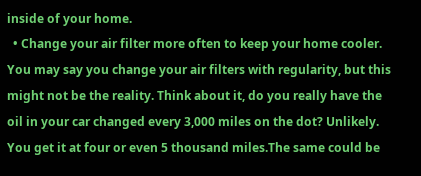inside of your home.
  • Change your air filter more often to keep your home cooler. You may say you change your air filters with regularity, but this might not be the reality. Think about it, do you really have the oil in your car changed every 3,000 miles on the dot? Unlikely. You get it at four or even 5 thousand miles.The same could be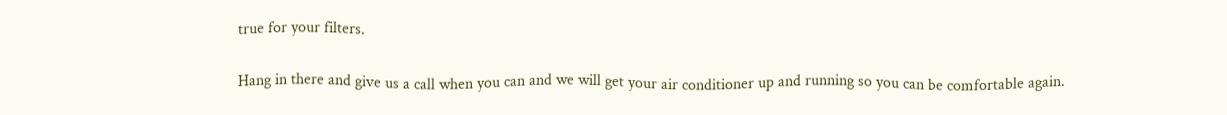true for your filters.

Hang in there and give us a call when you can and we will get your air conditioner up and running so you can be comfortable again.